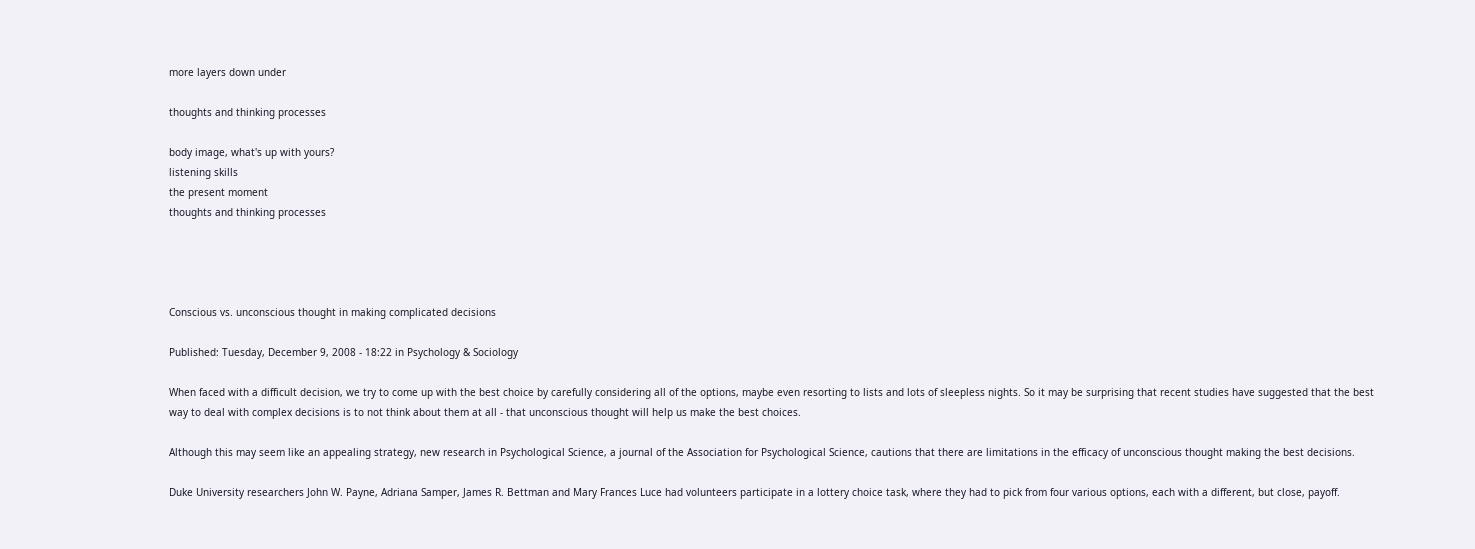more layers down under

thoughts and thinking processes

body image, what's up with yours?
listening skills
the present moment
thoughts and thinking processes




Conscious vs. unconscious thought in making complicated decisions

Published: Tuesday, December 9, 2008 - 18:22 in Psychology & Sociology

When faced with a difficult decision, we try to come up with the best choice by carefully considering all of the options, maybe even resorting to lists and lots of sleepless nights. So it may be surprising that recent studies have suggested that the best way to deal with complex decisions is to not think about them at all - that unconscious thought will help us make the best choices.

Although this may seem like an appealing strategy, new research in Psychological Science, a journal of the Association for Psychological Science, cautions that there are limitations in the efficacy of unconscious thought making the best decisions.

Duke University researchers John W. Payne, Adriana Samper, James R. Bettman and Mary Frances Luce had volunteers participate in a lottery choice task, where they had to pick from four various options, each with a different, but close, payoff.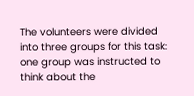The volunteers were divided into three groups for this task: one group was instructed to think about the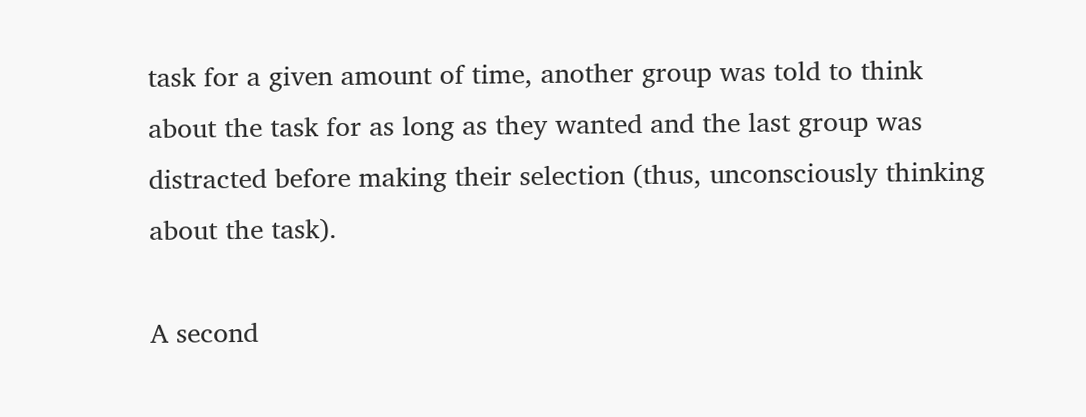task for a given amount of time, another group was told to think about the task for as long as they wanted and the last group was distracted before making their selection (thus, unconsciously thinking about the task).

A second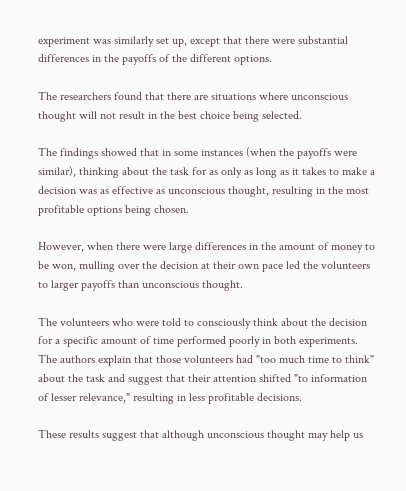experiment was similarly set up, except that there were substantial differences in the payoffs of the different options.

The researchers found that there are situations where unconscious thought will not result in the best choice being selected.

The findings showed that in some instances (when the payoffs were similar), thinking about the task for as only as long as it takes to make a decision was as effective as unconscious thought, resulting in the most profitable options being chosen.

However, when there were large differences in the amount of money to be won, mulling over the decision at their own pace led the volunteers to larger payoffs than unconscious thought.

The volunteers who were told to consciously think about the decision for a specific amount of time performed poorly in both experiments. The authors explain that those volunteers had "too much time to think" about the task and suggest that their attention shifted "to information of lesser relevance," resulting in less profitable decisions.

These results suggest that although unconscious thought may help us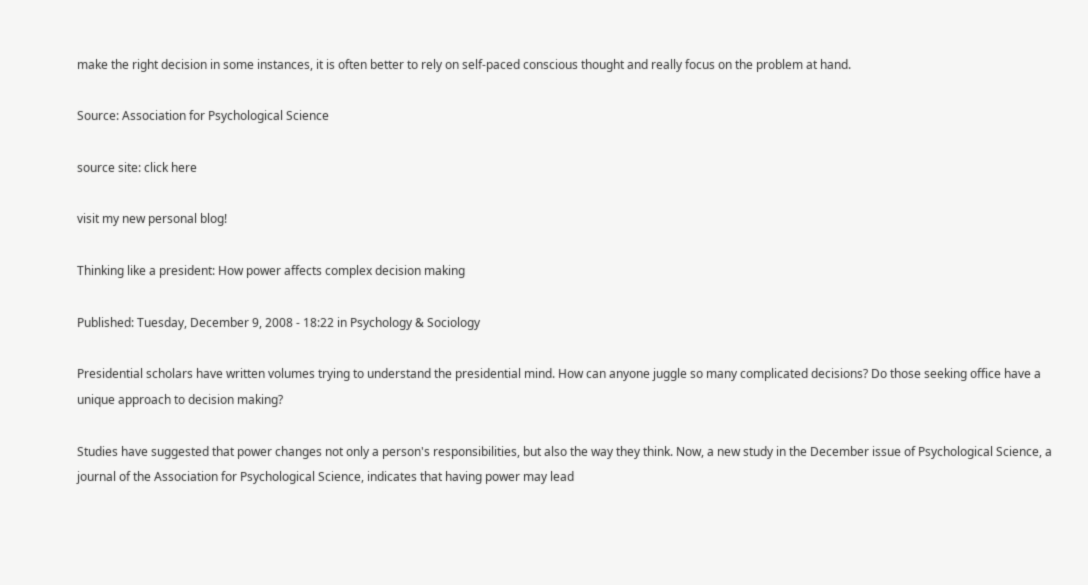make the right decision in some instances, it is often better to rely on self-paced conscious thought and really focus on the problem at hand.

Source: Association for Psychological Science

source site: click here

visit my new personal blog!

Thinking like a president: How power affects complex decision making

Published: Tuesday, December 9, 2008 - 18:22 in Psychology & Sociology

Presidential scholars have written volumes trying to understand the presidential mind. How can anyone juggle so many complicated decisions? Do those seeking office have a unique approach to decision making?

Studies have suggested that power changes not only a person's responsibilities, but also the way they think. Now, a new study in the December issue of Psychological Science, a journal of the Association for Psychological Science, indicates that having power may lead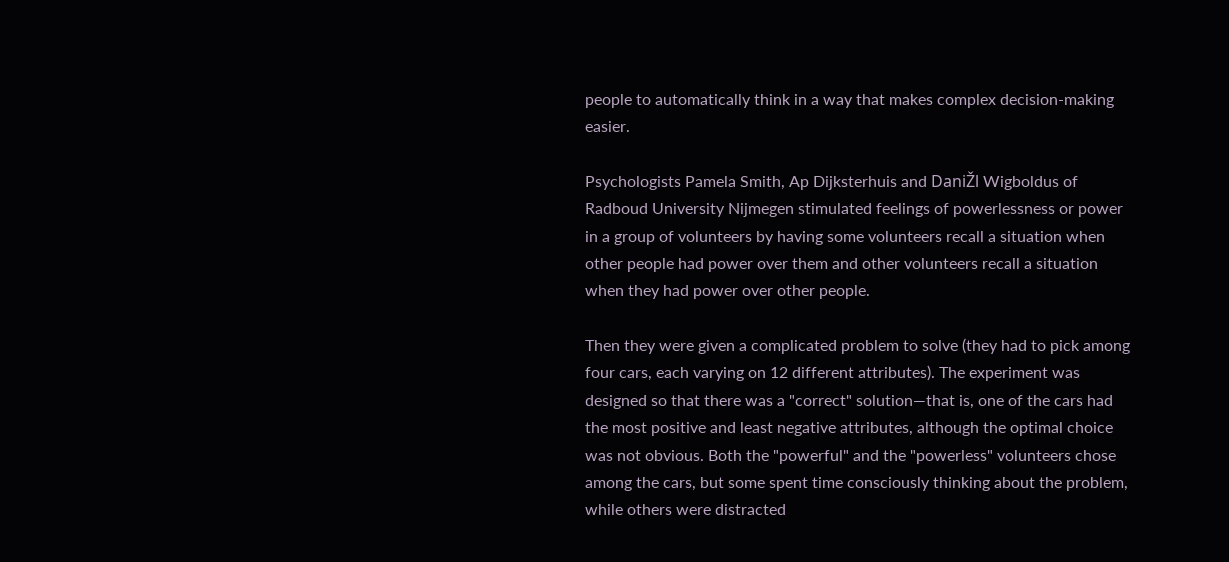people to automatically think in a way that makes complex decision-making easier.

Psychologists Pamela Smith, Ap Dijksterhuis and DaniŽl Wigboldus of Radboud University Nijmegen stimulated feelings of powerlessness or power in a group of volunteers by having some volunteers recall a situation when other people had power over them and other volunteers recall a situation when they had power over other people.

Then they were given a complicated problem to solve (they had to pick among four cars, each varying on 12 different attributes). The experiment was designed so that there was a "correct" solution—that is, one of the cars had the most positive and least negative attributes, although the optimal choice was not obvious. Both the "powerful" and the "powerless" volunteers chose among the cars, but some spent time consciously thinking about the problem, while others were distracted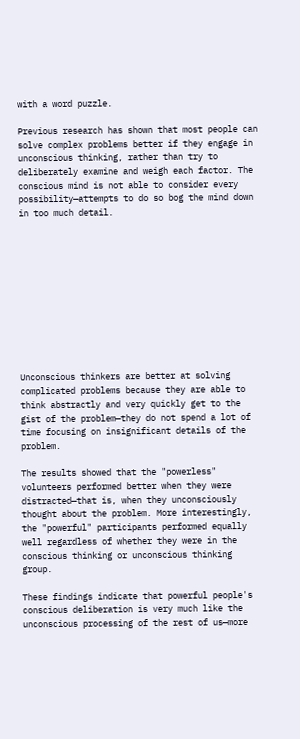with a word puzzle.

Previous research has shown that most people can solve complex problems better if they engage in unconscious thinking, rather than try to deliberately examine and weigh each factor. The conscious mind is not able to consider every possibility—attempts to do so bog the mind down in too much detail.











Unconscious thinkers are better at solving complicated problems because they are able to think abstractly and very quickly get to the gist of the problem—they do not spend a lot of time focusing on insignificant details of the problem.

The results showed that the "powerless" volunteers performed better when they were distracted—that is, when they unconsciously thought about the problem. More interestingly, the "powerful" participants performed equally well regardless of whether they were in the conscious thinking or unconscious thinking group.

These findings indicate that powerful people's conscious deliberation is very much like the unconscious processing of the rest of us—more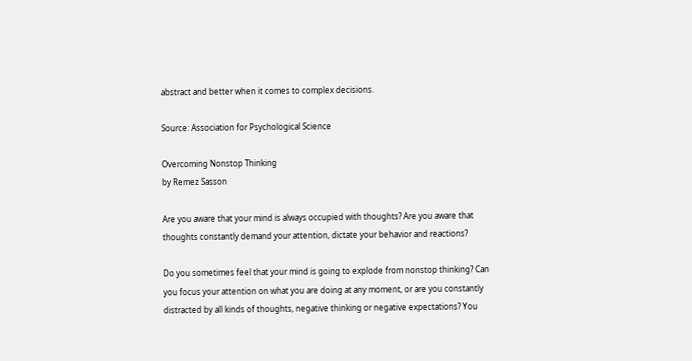abstract and better when it comes to complex decisions.

Source: Association for Psychological Science

Overcoming Nonstop Thinking
by Remez Sasson

Are you aware that your mind is always occupied with thoughts? Are you aware that thoughts constantly demand your attention, dictate your behavior and reactions?

Do you sometimes feel that your mind is going to explode from nonstop thinking? Can you focus your attention on what you are doing at any moment, or are you constantly distracted by all kinds of thoughts, negative thinking or negative expectations? You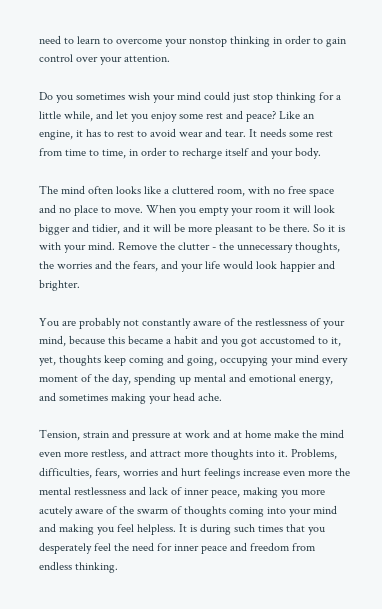need to learn to overcome your nonstop thinking in order to gain control over your attention.

Do you sometimes wish your mind could just stop thinking for a little while, and let you enjoy some rest and peace? Like an engine, it has to rest to avoid wear and tear. It needs some rest from time to time, in order to recharge itself and your body.

The mind often looks like a cluttered room, with no free space and no place to move. When you empty your room it will look bigger and tidier, and it will be more pleasant to be there. So it is with your mind. Remove the clutter - the unnecessary thoughts, the worries and the fears, and your life would look happier and brighter.

You are probably not constantly aware of the restlessness of your mind, because this became a habit and you got accustomed to it, yet, thoughts keep coming and going, occupying your mind every moment of the day, spending up mental and emotional energy, and sometimes making your head ache.

Tension, strain and pressure at work and at home make the mind even more restless, and attract more thoughts into it. Problems, difficulties, fears, worries and hurt feelings increase even more the mental restlessness and lack of inner peace, making you more acutely aware of the swarm of thoughts coming into your mind and making you feel helpless. It is during such times that you desperately feel the need for inner peace and freedom from endless thinking.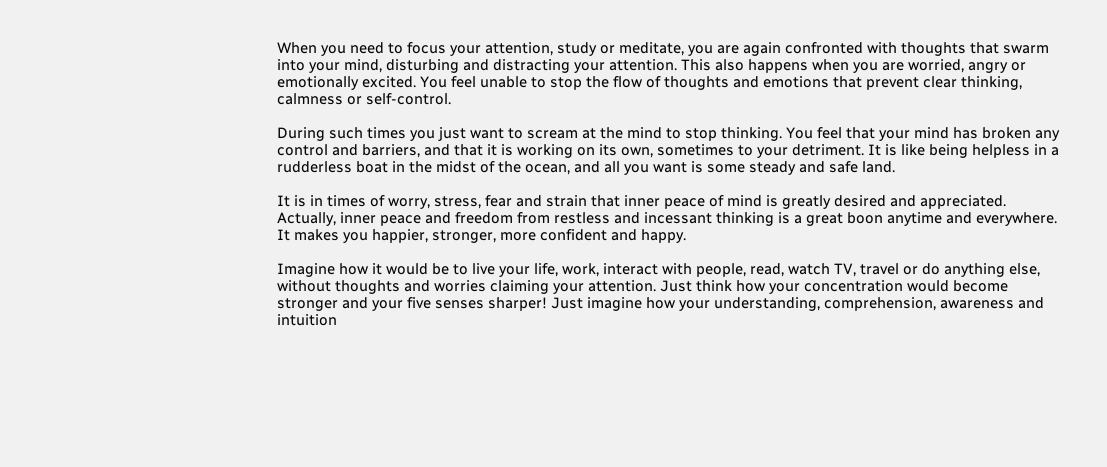When you need to focus your attention, study or meditate, you are again confronted with thoughts that swarm into your mind, disturbing and distracting your attention. This also happens when you are worried, angry or emotionally excited. You feel unable to stop the flow of thoughts and emotions that prevent clear thinking, calmness or self-control.

During such times you just want to scream at the mind to stop thinking. You feel that your mind has broken any control and barriers, and that it is working on its own, sometimes to your detriment. It is like being helpless in a rudderless boat in the midst of the ocean, and all you want is some steady and safe land.

It is in times of worry, stress, fear and strain that inner peace of mind is greatly desired and appreciated. Actually, inner peace and freedom from restless and incessant thinking is a great boon anytime and everywhere. It makes you happier, stronger, more confident and happy.

Imagine how it would be to live your life, work, interact with people, read, watch TV, travel or do anything else, without thoughts and worries claiming your attention. Just think how your concentration would become stronger and your five senses sharper! Just imagine how your understanding, comprehension, awareness and intuition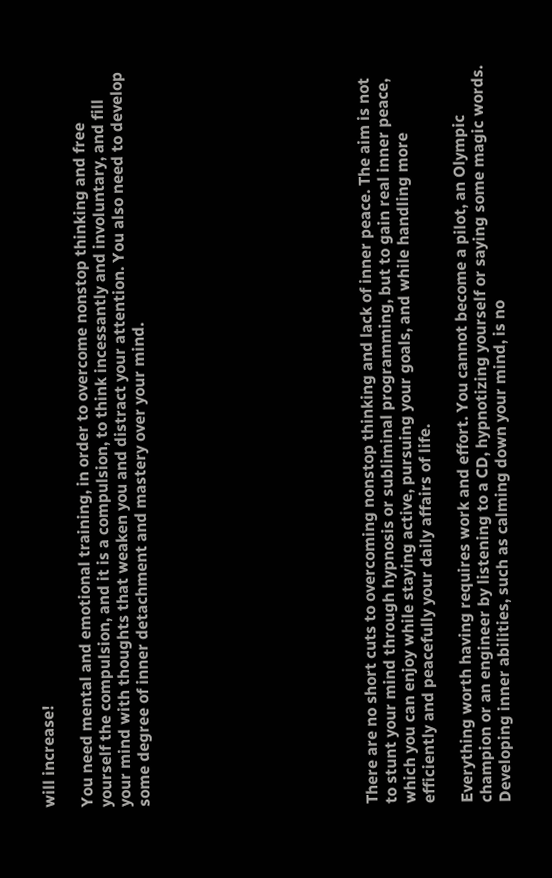will increase!

You need mental and emotional training, in order to overcome nonstop thinking and free yourself the compulsion, and it is a compulsion, to think incessantly and involuntary, and fill your mind with thoughts that weaken you and distract your attention. You also need to develop some degree of inner detachment and mastery over your mind.











There are no short cuts to overcoming nonstop thinking and lack of inner peace. The aim is not to stunt your mind through hypnosis or subliminal programming, but to gain real inner peace, which you can enjoy while staying active, pursuing your goals, and while handling more efficiently and peacefully your daily affairs of life.

Everything worth having requires work and effort. You cannot become a pilot, an Olympic champion or an engineer by listening to a CD, hypnotizing yourself or saying some magic words. Developing inner abilities, such as calming down your mind, is no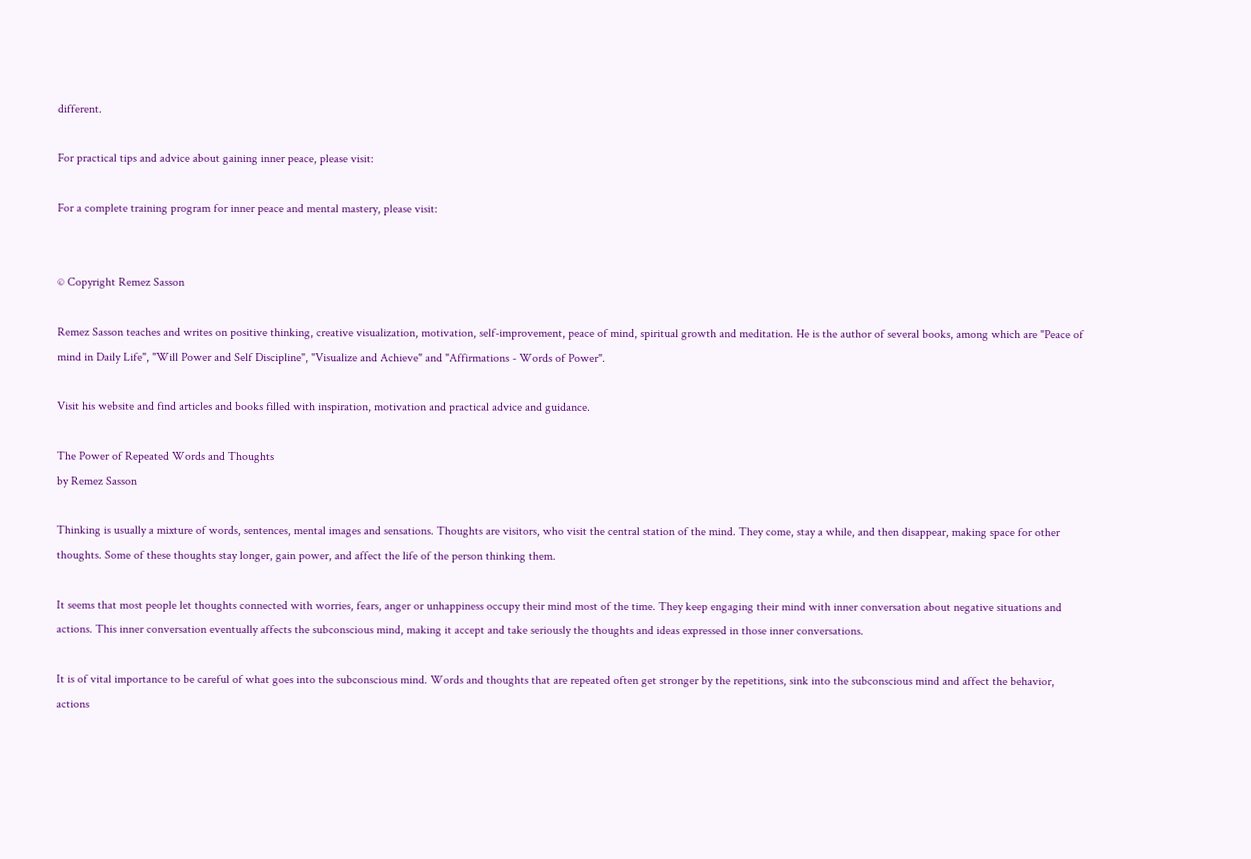different.

For practical tips and advice about gaining inner peace, please visit:

For a complete training program for inner peace and mental mastery, please visit:


© Copyright Remez Sasson

Remez Sasson teaches and writes on positive thinking, creative visualization, motivation, self-improvement, peace of mind, spiritual growth and meditation. He is the author of several books, among which are "Peace of mind in Daily Life", "Will Power and Self Discipline", "Visualize and Achieve" and "Affirmations - Words of Power".

Visit his website and find articles and books filled with inspiration, motivation and practical advice and guidance.

The Power of Repeated Words and Thoughts
by Remez Sasson

Thinking is usually a mixture of words, sentences, mental images and sensations. Thoughts are visitors, who visit the central station of the mind. They come, stay a while, and then disappear, making space for other thoughts. Some of these thoughts stay longer, gain power, and affect the life of the person thinking them.

It seems that most people let thoughts connected with worries, fears, anger or unhappiness occupy their mind most of the time. They keep engaging their mind with inner conversation about negative situations and actions. This inner conversation eventually affects the subconscious mind, making it accept and take seriously the thoughts and ideas expressed in those inner conversations.

It is of vital importance to be careful of what goes into the subconscious mind. Words and thoughts that are repeated often get stronger by the repetitions, sink into the subconscious mind and affect the behavior, actions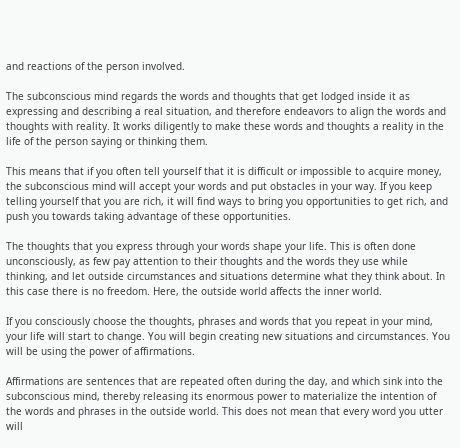and reactions of the person involved.

The subconscious mind regards the words and thoughts that get lodged inside it as expressing and describing a real situation, and therefore endeavors to align the words and thoughts with reality. It works diligently to make these words and thoughts a reality in the life of the person saying or thinking them.

This means that if you often tell yourself that it is difficult or impossible to acquire money, the subconscious mind will accept your words and put obstacles in your way. If you keep telling yourself that you are rich, it will find ways to bring you opportunities to get rich, and push you towards taking advantage of these opportunities.

The thoughts that you express through your words shape your life. This is often done unconsciously, as few pay attention to their thoughts and the words they use while thinking, and let outside circumstances and situations determine what they think about. In this case there is no freedom. Here, the outside world affects the inner world.

If you consciously choose the thoughts, phrases and words that you repeat in your mind, your life will start to change. You will begin creating new situations and circumstances. You will be using the power of affirmations.

Affirmations are sentences that are repeated often during the day, and which sink into the subconscious mind, thereby releasing its enormous power to materialize the intention of the words and phrases in the outside world. This does not mean that every word you utter will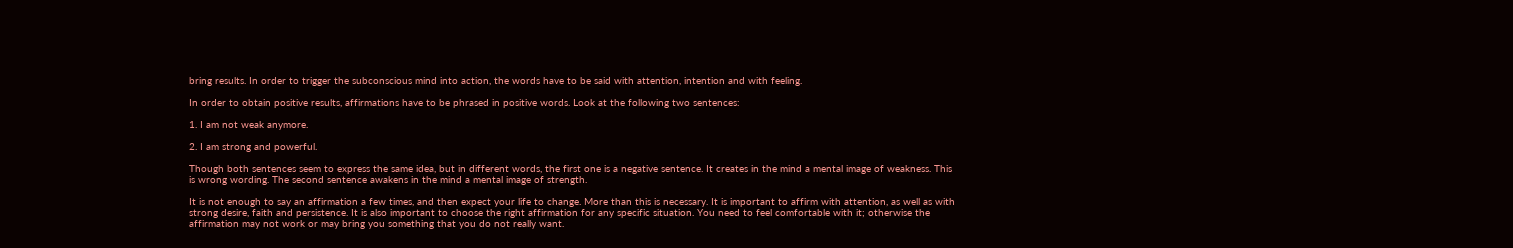bring results. In order to trigger the subconscious mind into action, the words have to be said with attention, intention and with feeling.

In order to obtain positive results, affirmations have to be phrased in positive words. Look at the following two sentences:

1. I am not weak anymore.

2. I am strong and powerful.

Though both sentences seem to express the same idea, but in different words, the first one is a negative sentence. It creates in the mind a mental image of weakness. This is wrong wording. The second sentence awakens in the mind a mental image of strength.

It is not enough to say an affirmation a few times, and then expect your life to change. More than this is necessary. It is important to affirm with attention, as well as with strong desire, faith and persistence. It is also important to choose the right affirmation for any specific situation. You need to feel comfortable with it; otherwise the affirmation may not work or may bring you something that you do not really want.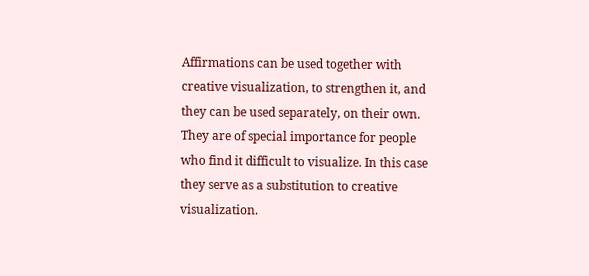Affirmations can be used together with creative visualization, to strengthen it, and they can be used separately, on their own. They are of special importance for people who find it difficult to visualize. In this case they serve as a substitution to creative visualization.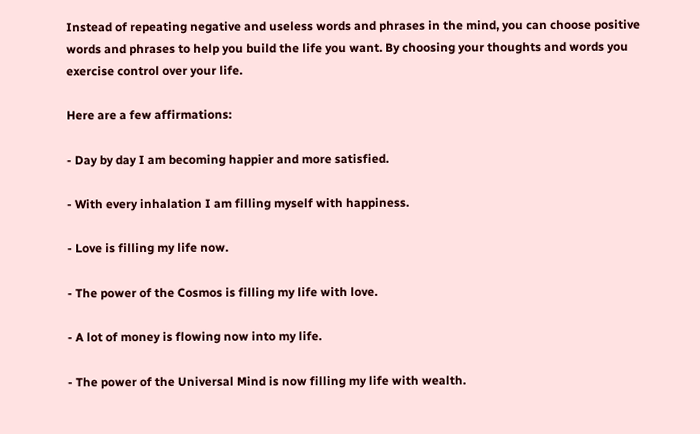Instead of repeating negative and useless words and phrases in the mind, you can choose positive words and phrases to help you build the life you want. By choosing your thoughts and words you exercise control over your life.

Here are a few affirmations:

- Day by day I am becoming happier and more satisfied.

- With every inhalation I am filling myself with happiness.

- Love is filling my life now.

- The power of the Cosmos is filling my life with love.

- A lot of money is flowing now into my life.

- The power of the Universal Mind is now filling my life with wealth.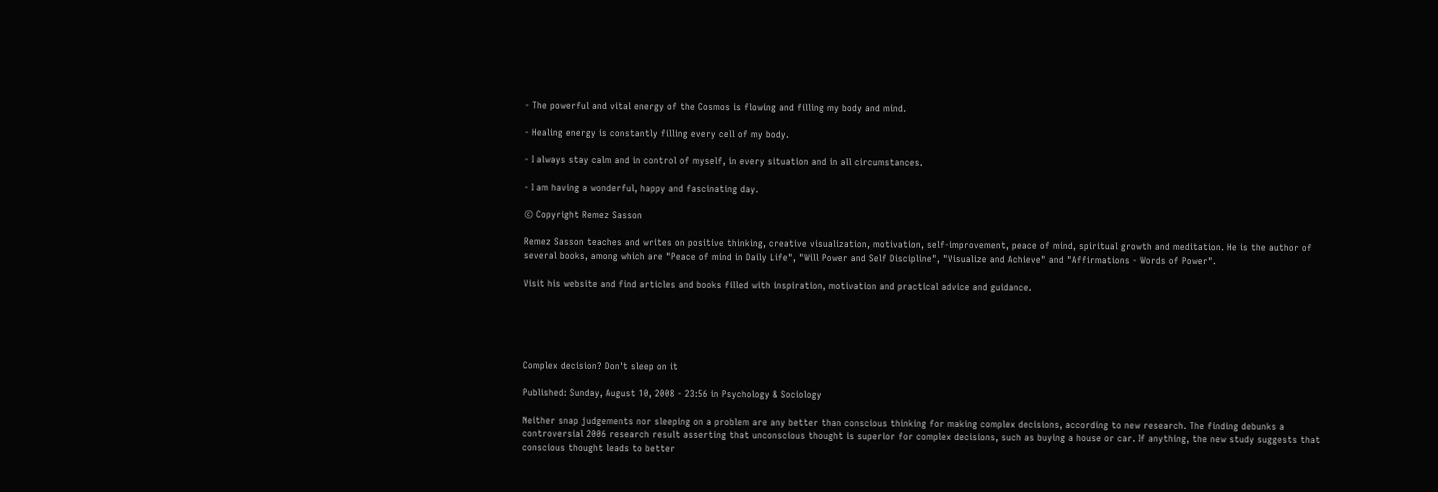- The powerful and vital energy of the Cosmos is flowing and filling my body and mind.

- Healing energy is constantly filling every cell of my body.

- I always stay calm and in control of myself, in every situation and in all circumstances.

- I am having a wonderful, happy and fascinating day.

© Copyright Remez Sasson

Remez Sasson teaches and writes on positive thinking, creative visualization, motivation, self-improvement, peace of mind, spiritual growth and meditation. He is the author of several books, among which are "Peace of mind in Daily Life", "Will Power and Self Discipline", "Visualize and Achieve" and "Affirmations - Words of Power".

Visit his website and find articles and books filled with inspiration, motivation and practical advice and guidance.





Complex decision? Don't sleep on it

Published: Sunday, August 10, 2008 - 23:56 in Psychology & Sociology

Neither snap judgements nor sleeping on a problem are any better than conscious thinking for making complex decisions, according to new research. The finding debunks a controversial 2006 research result asserting that unconscious thought is superior for complex decisions, such as buying a house or car. If anything, the new study suggests that conscious thought leads to better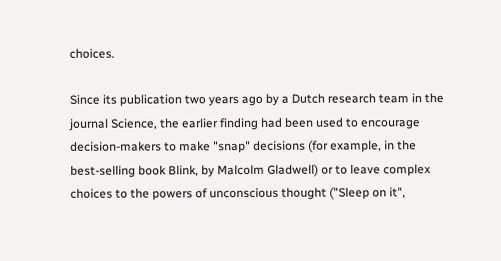choices.

Since its publication two years ago by a Dutch research team in the journal Science, the earlier finding had been used to encourage decision-makers to make "snap" decisions (for example, in the best-selling book Blink, by Malcolm Gladwell) or to leave complex choices to the powers of unconscious thought ("Sleep on it",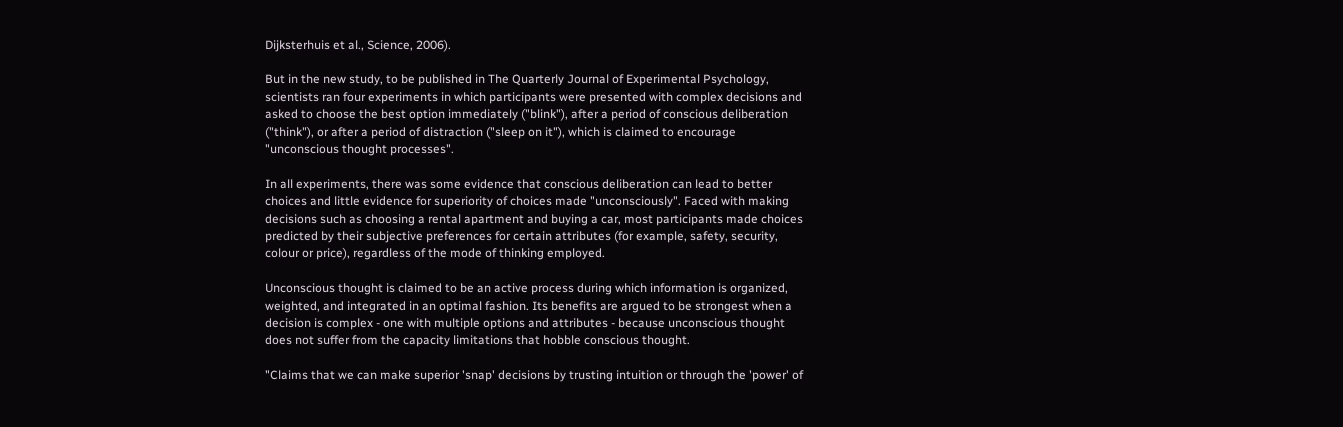Dijksterhuis et al., Science, 2006).

But in the new study, to be published in The Quarterly Journal of Experimental Psychology, scientists ran four experiments in which participants were presented with complex decisions and asked to choose the best option immediately ("blink"), after a period of conscious deliberation ("think"), or after a period of distraction ("sleep on it"), which is claimed to encourage "unconscious thought processes".

In all experiments, there was some evidence that conscious deliberation can lead to better choices and little evidence for superiority of choices made "unconsciously". Faced with making decisions such as choosing a rental apartment and buying a car, most participants made choices predicted by their subjective preferences for certain attributes (for example, safety, security, colour or price), regardless of the mode of thinking employed.

Unconscious thought is claimed to be an active process during which information is organized, weighted, and integrated in an optimal fashion. Its benefits are argued to be strongest when a decision is complex - one with multiple options and attributes - because unconscious thought does not suffer from the capacity limitations that hobble conscious thought.

"Claims that we can make superior 'snap' decisions by trusting intuition or through the 'power' of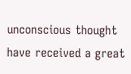unconscious thought have received a great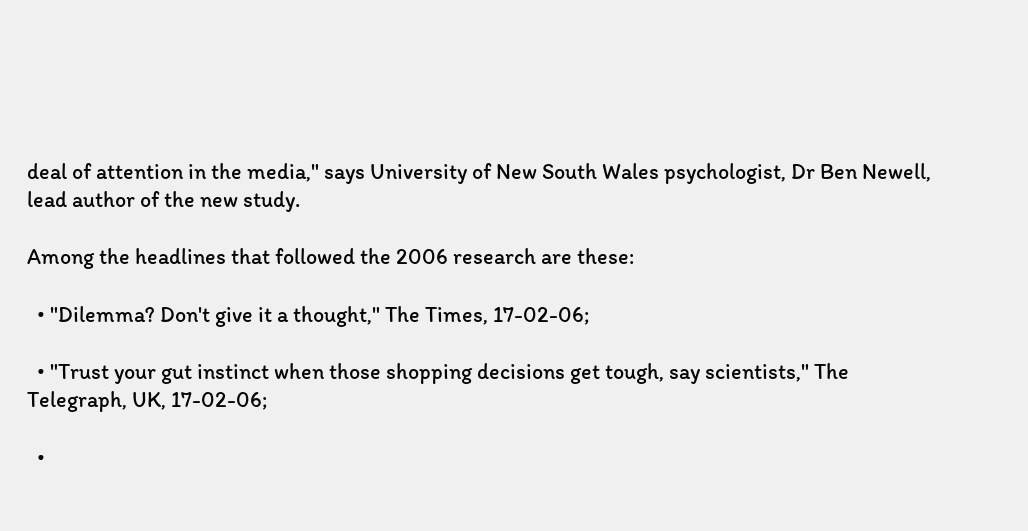deal of attention in the media," says University of New South Wales psychologist, Dr Ben Newell, lead author of the new study.

Among the headlines that followed the 2006 research are these:

  • "Dilemma? Don't give it a thought," The Times, 17-02-06;

  • "Trust your gut instinct when those shopping decisions get tough, say scientists," The Telegraph, UK, 17-02-06;

  •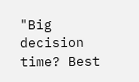"Big decision time? Best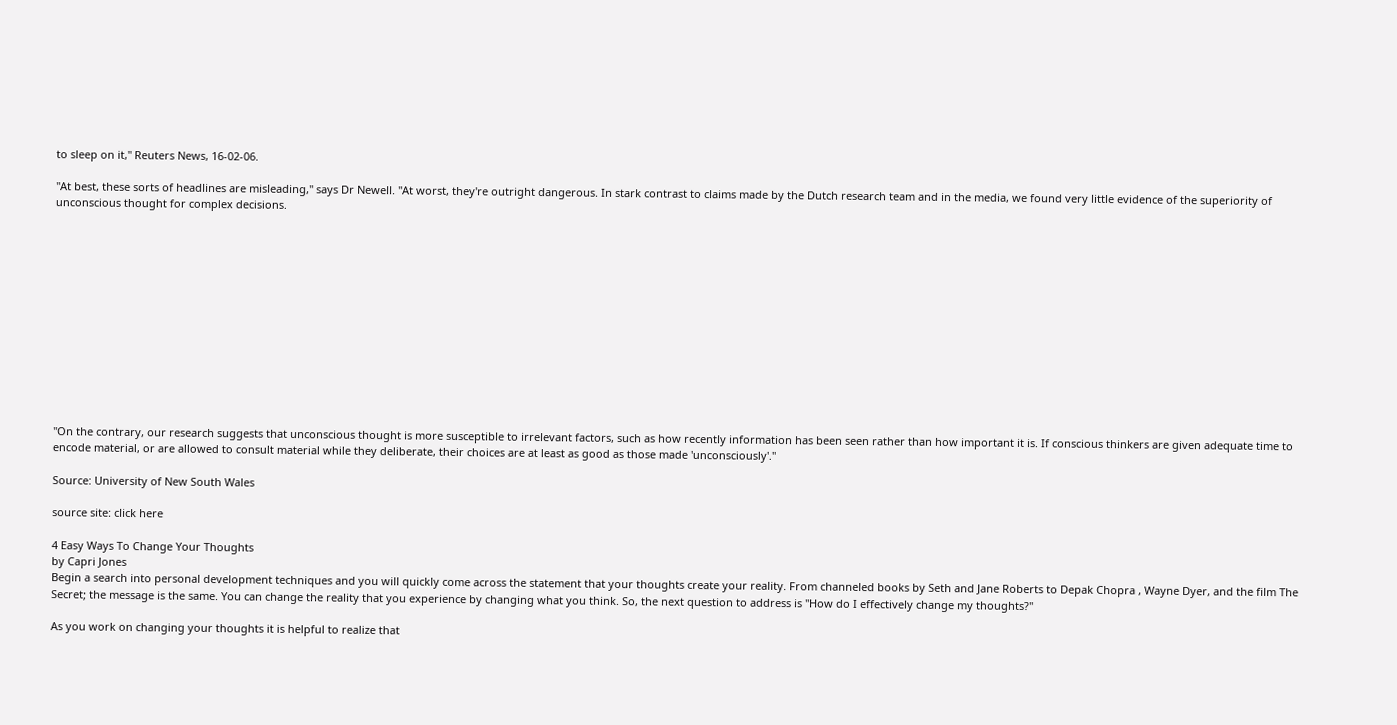to sleep on it," Reuters News, 16-02-06.

"At best, these sorts of headlines are misleading," says Dr Newell. "At worst, they're outright dangerous. In stark contrast to claims made by the Dutch research team and in the media, we found very little evidence of the superiority of unconscious thought for complex decisions.













"On the contrary, our research suggests that unconscious thought is more susceptible to irrelevant factors, such as how recently information has been seen rather than how important it is. If conscious thinkers are given adequate time to encode material, or are allowed to consult material while they deliberate, their choices are at least as good as those made 'unconsciously'."

Source: University of New South Wales

source site: click here

4 Easy Ways To Change Your Thoughts
by Capri Jones
Begin a search into personal development techniques and you will quickly come across the statement that your thoughts create your reality. From channeled books by Seth and Jane Roberts to Depak Chopra , Wayne Dyer, and the film The Secret; the message is the same. You can change the reality that you experience by changing what you think. So, the next question to address is "How do I effectively change my thoughts?"

As you work on changing your thoughts it is helpful to realize that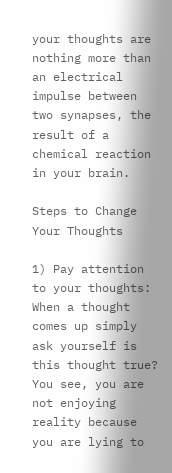your thoughts are nothing more than an electrical impulse between two synapses, the result of a chemical reaction in your brain.

Steps to Change Your Thoughts

1) Pay attention to your thoughts: When a thought comes up simply ask yourself is this thought true? You see, you are not enjoying reality because you are lying to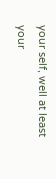your self, well at least your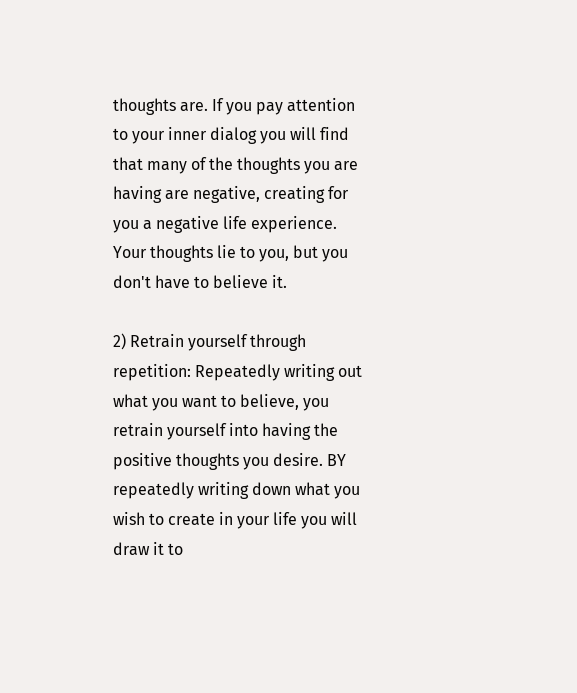thoughts are. If you pay attention to your inner dialog you will find that many of the thoughts you are having are negative, creating for you a negative life experience. Your thoughts lie to you, but you don't have to believe it.

2) Retrain yourself through repetition: Repeatedly writing out what you want to believe, you retrain yourself into having the positive thoughts you desire. BY repeatedly writing down what you wish to create in your life you will draw it to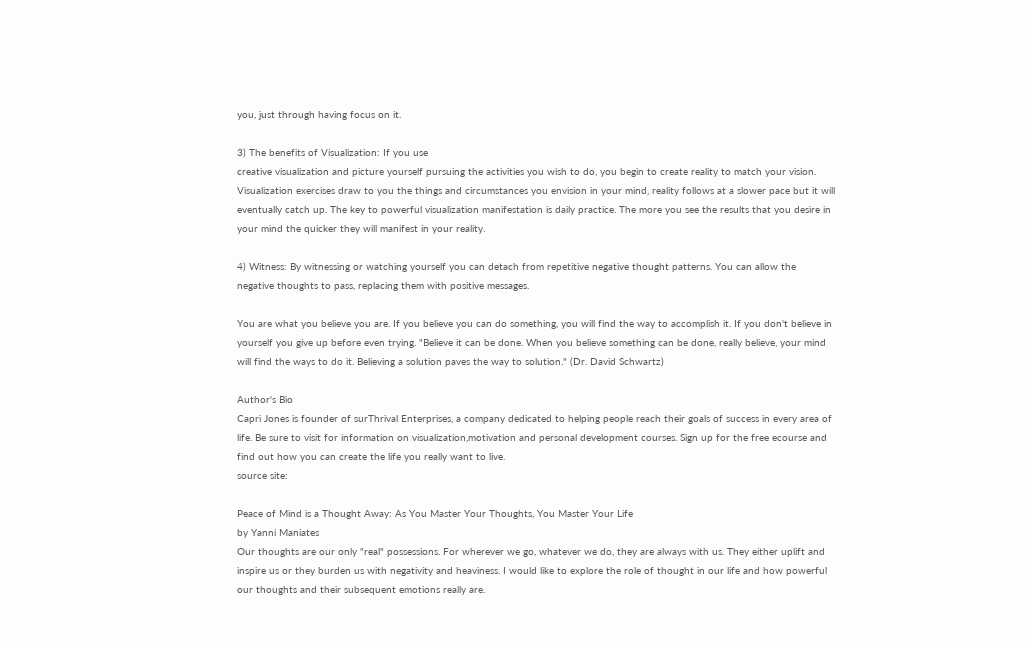you, just through having focus on it.

3) The benefits of Visualization: If you use
creative visualization and picture yourself pursuing the activities you wish to do, you begin to create reality to match your vision. Visualization exercises draw to you the things and circumstances you envision in your mind, reality follows at a slower pace but it will eventually catch up. The key to powerful visualization manifestation is daily practice. The more you see the results that you desire in your mind the quicker they will manifest in your reality.

4) Witness: By witnessing or watching yourself you can detach from repetitive negative thought patterns. You can allow the negative thoughts to pass, replacing them with positive messages.

You are what you believe you are. If you believe you can do something, you will find the way to accomplish it. If you don't believe in yourself you give up before even trying. "Believe it can be done. When you believe something can be done, really believe, your mind will find the ways to do it. Believing a solution paves the way to solution." (Dr. David Schwartz)

Author's Bio
Capri Jones is founder of surThrival Enterprises, a company dedicated to helping people reach their goals of success in every area of life. Be sure to visit for information on visualization,motivation and personal development courses. Sign up for the free ecourse and find out how you can create the life you really want to live.
source site:

Peace of Mind is a Thought Away: As You Master Your Thoughts, You Master Your Life
by Yanni Maniates
Our thoughts are our only "real" possessions. For wherever we go, whatever we do, they are always with us. They either uplift and inspire us or they burden us with negativity and heaviness. I would like to explore the role of thought in our life and how powerful our thoughts and their subsequent emotions really are.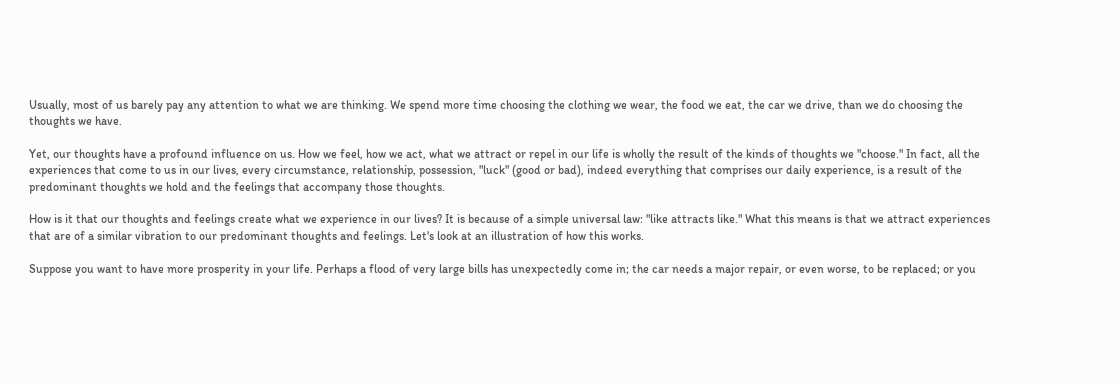Usually, most of us barely pay any attention to what we are thinking. We spend more time choosing the clothing we wear, the food we eat, the car we drive, than we do choosing the thoughts we have.

Yet, our thoughts have a profound influence on us. How we feel, how we act, what we attract or repel in our life is wholly the result of the kinds of thoughts we "choose." In fact, all the experiences that come to us in our lives, every circumstance, relationship, possession, "luck" (good or bad), indeed everything that comprises our daily experience, is a result of the predominant thoughts we hold and the feelings that accompany those thoughts.

How is it that our thoughts and feelings create what we experience in our lives? It is because of a simple universal law: "like attracts like." What this means is that we attract experiences that are of a similar vibration to our predominant thoughts and feelings. Let's look at an illustration of how this works.

Suppose you want to have more prosperity in your life. Perhaps a flood of very large bills has unexpectedly come in; the car needs a major repair, or even worse, to be replaced; or you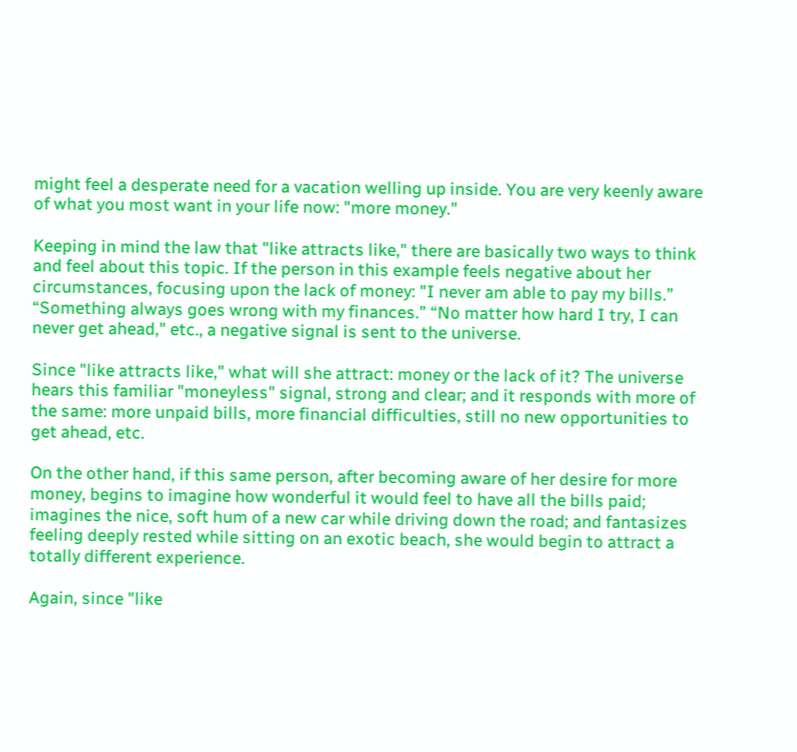might feel a desperate need for a vacation welling up inside. You are very keenly aware of what you most want in your life now: "more money."

Keeping in mind the law that "like attracts like," there are basically two ways to think and feel about this topic. If the person in this example feels negative about her circumstances, focusing upon the lack of money: "I never am able to pay my bills.” “Something always goes wrong with my finances.” “No matter how hard I try, I can never get ahead," etc., a negative signal is sent to the universe.

Since "like attracts like," what will she attract: money or the lack of it? The universe hears this familiar "moneyless" signal, strong and clear; and it responds with more of the same: more unpaid bills, more financial difficulties, still no new opportunities to get ahead, etc.

On the other hand, if this same person, after becoming aware of her desire for more money, begins to imagine how wonderful it would feel to have all the bills paid; imagines the nice, soft hum of a new car while driving down the road; and fantasizes feeling deeply rested while sitting on an exotic beach, she would begin to attract a totally different experience.

Again, since "like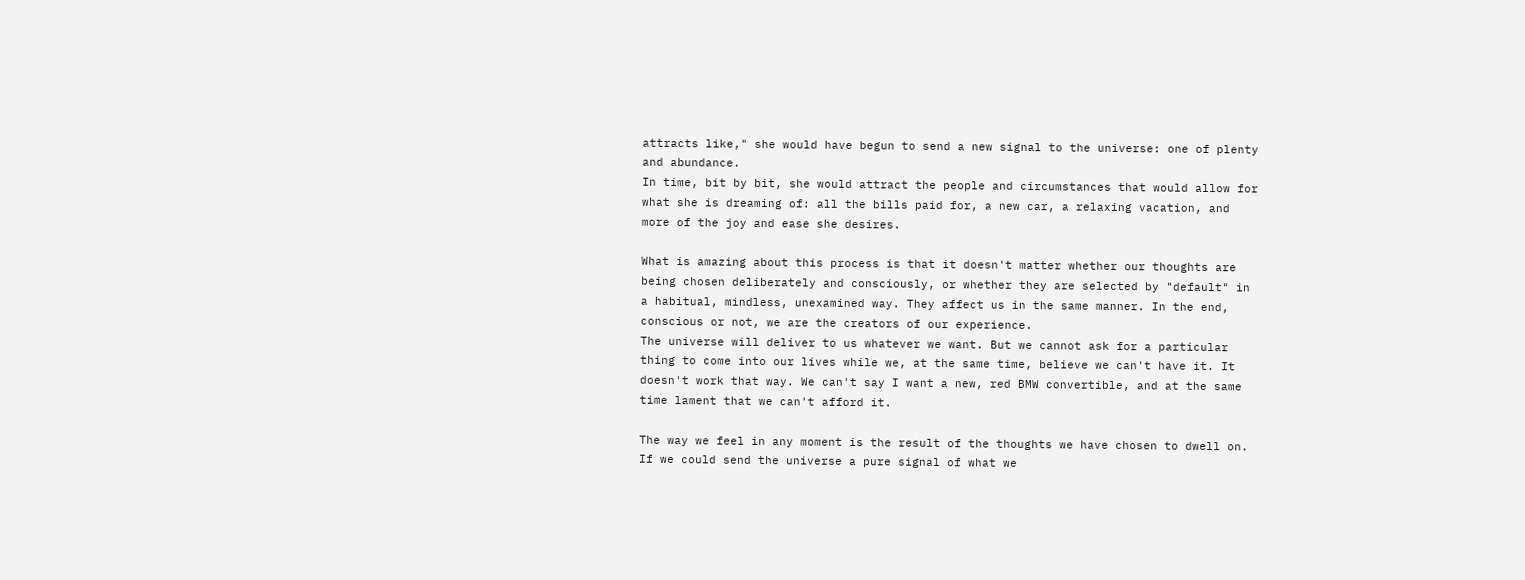attracts like," she would have begun to send a new signal to the universe: one of plenty and abundance.
In time, bit by bit, she would attract the people and circumstances that would allow for what she is dreaming of: all the bills paid for, a new car, a relaxing vacation, and more of the joy and ease she desires.

What is amazing about this process is that it doesn't matter whether our thoughts are being chosen deliberately and consciously, or whether they are selected by "default" in a habitual, mindless, unexamined way. They affect us in the same manner. In the end, conscious or not, we are the creators of our experience.
The universe will deliver to us whatever we want. But we cannot ask for a particular thing to come into our lives while we, at the same time, believe we can't have it. It doesn't work that way. We can't say I want a new, red BMW convertible, and at the same time lament that we can't afford it.

The way we feel in any moment is the result of the thoughts we have chosen to dwell on. If we could send the universe a pure signal of what we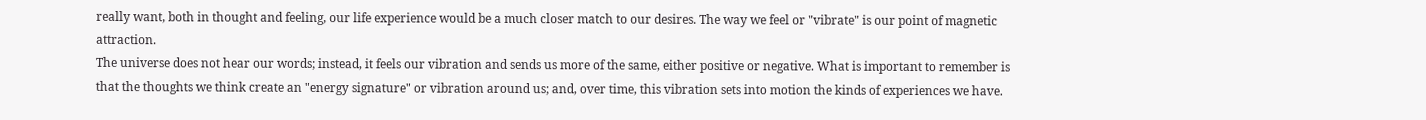really want, both in thought and feeling, our life experience would be a much closer match to our desires. The way we feel or "vibrate" is our point of magnetic attraction.
The universe does not hear our words; instead, it feels our vibration and sends us more of the same, either positive or negative. What is important to remember is that the thoughts we think create an "energy signature" or vibration around us; and, over time, this vibration sets into motion the kinds of experiences we have.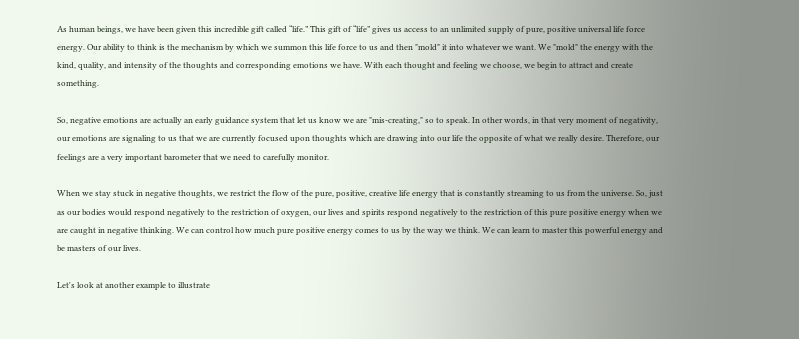As human beings, we have been given this incredible gift called “life.” This gift of “life” gives us access to an unlimited supply of pure, positive universal life force energy. Our ability to think is the mechanism by which we summon this life force to us and then "mold" it into whatever we want. We "mold" the energy with the kind, quality, and intensity of the thoughts and corresponding emotions we have. With each thought and feeling we choose, we begin to attract and create something.

So, negative emotions are actually an early guidance system that let us know we are "mis-creating," so to speak. In other words, in that very moment of negativity, our emotions are signaling to us that we are currently focused upon thoughts which are drawing into our life the opposite of what we really desire. Therefore, our feelings are a very important barometer that we need to carefully monitor.

When we stay stuck in negative thoughts, we restrict the flow of the pure, positive, creative life energy that is constantly streaming to us from the universe. So, just as our bodies would respond negatively to the restriction of oxygen, our lives and spirits respond negatively to the restriction of this pure positive energy when we are caught in negative thinking. We can control how much pure positive energy comes to us by the way we think. We can learn to master this powerful energy and be masters of our lives.

Let's look at another example to illustrate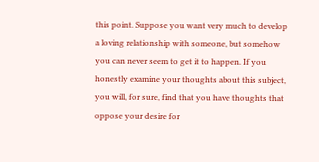this point. Suppose you want very much to develop a loving relationship with someone, but somehow you can never seem to get it to happen. If you honestly examine your thoughts about this subject, you will, for sure, find that you have thoughts that oppose your desire for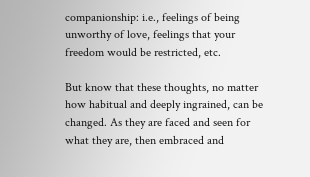companionship: i.e., feelings of being unworthy of love, feelings that your freedom would be restricted, etc.

But know that these thoughts, no matter how habitual and deeply ingrained, can be changed. As they are faced and seen for what they are, then embraced and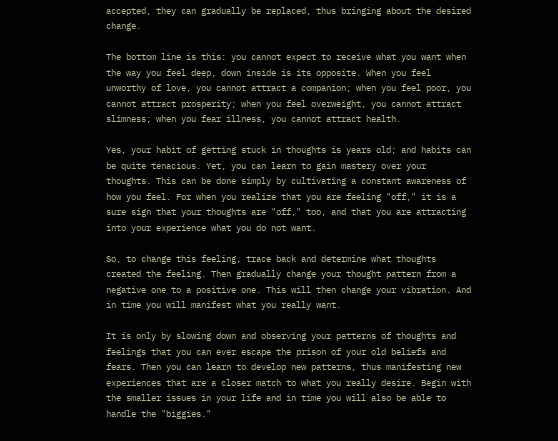accepted, they can gradually be replaced, thus bringing about the desired change.

The bottom line is this: you cannot expect to receive what you want when the way you feel deep, down inside is its opposite. When you feel unworthy of love, you cannot attract a companion; when you feel poor, you cannot attract prosperity; when you feel overweight, you cannot attract slimness; when you fear illness, you cannot attract health.

Yes, your habit of getting stuck in thoughts is years old; and habits can be quite tenacious. Yet, you can learn to gain mastery over your thoughts. This can be done simply by cultivating a constant awareness of how you feel. For when you realize that you are feeling "off," it is a sure sign that your thoughts are "off," too, and that you are attracting into your experience what you do not want.

So, to change this feeling, trace back and determine what thoughts created the feeling. Then gradually change your thought pattern from a negative one to a positive one. This will then change your vibration. And in time you will manifest what you really want.

It is only by slowing down and observing your patterns of thoughts and feelings that you can ever escape the prison of your old beliefs and fears. Then you can learn to develop new patterns, thus manifesting new experiences that are a closer match to what you really desire. Begin with the smaller issues in your life and in time you will also be able to handle the "biggies."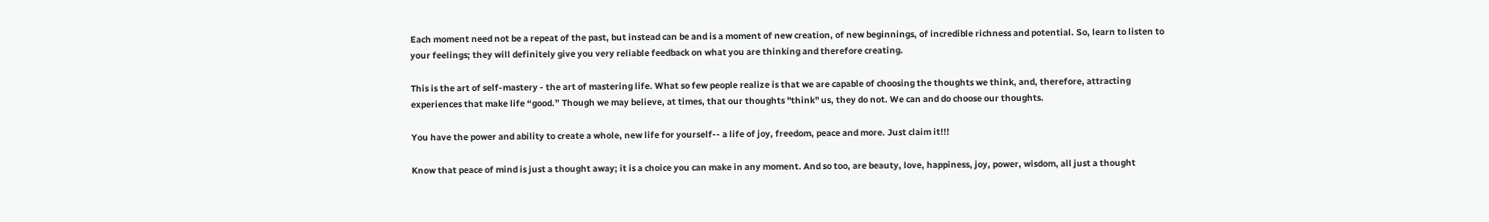Each moment need not be a repeat of the past, but instead can be and is a moment of new creation, of new beginnings, of incredible richness and potential. So, learn to listen to your feelings; they will definitely give you very reliable feedback on what you are thinking and therefore creating.

This is the art of self-mastery - the art of mastering life. What so few people realize is that we are capable of choosing the thoughts we think, and, therefore, attracting experiences that make life “good.” Though we may believe, at times, that our thoughts "think" us, they do not. We can and do choose our thoughts.

You have the power and ability to create a whole, new life for yourself-- a life of joy, freedom, peace and more. Just claim it!!!

Know that peace of mind is just a thought away; it is a choice you can make in any moment. And so too, are beauty, love, happiness, joy, power, wisdom, all just a thought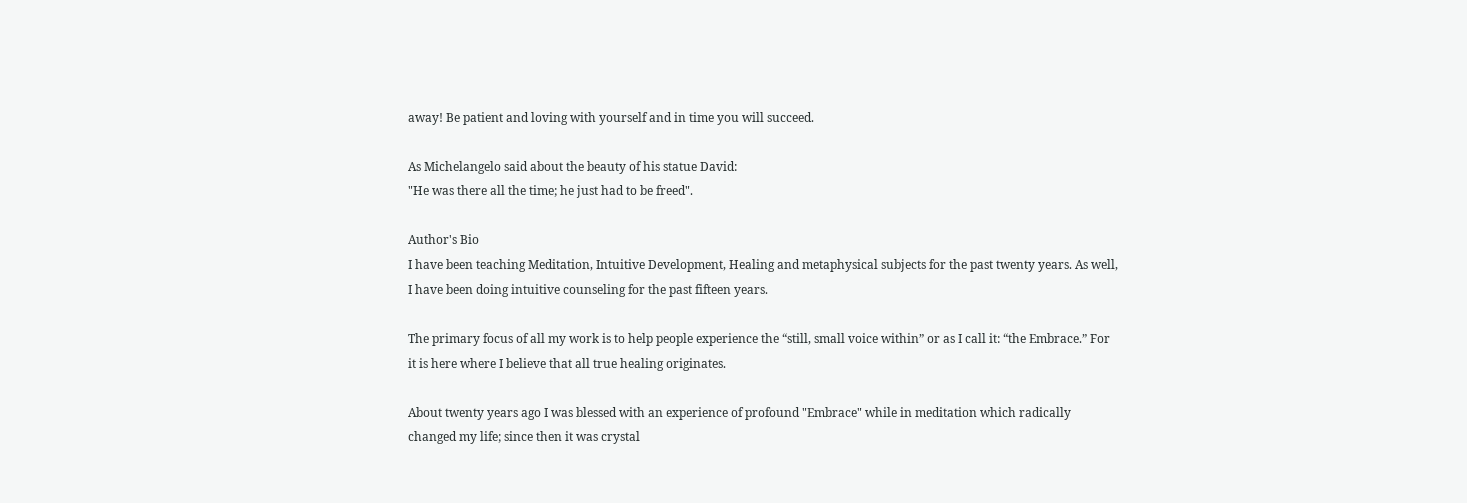away! Be patient and loving with yourself and in time you will succeed.

As Michelangelo said about the beauty of his statue David:
"He was there all the time; he just had to be freed".

Author's Bio
I have been teaching Meditation, Intuitive Development, Healing and metaphysical subjects for the past twenty years. As well, I have been doing intuitive counseling for the past fifteen years.

The primary focus of all my work is to help people experience the “still, small voice within” or as I call it: “the Embrace.” For it is here where I believe that all true healing originates.

About twenty years ago I was blessed with an experience of profound "Embrace" while in meditation which radically changed my life; since then it was crystal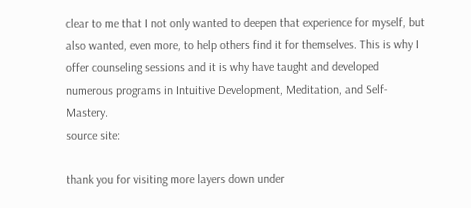clear to me that I not only wanted to deepen that experience for myself, but also wanted, even more, to help others find it for themselves. This is why I offer counseling sessions and it is why have taught and developed numerous programs in Intuitive Development, Meditation, and Self-Mastery.
source site:

thank you for visiting more layers down under